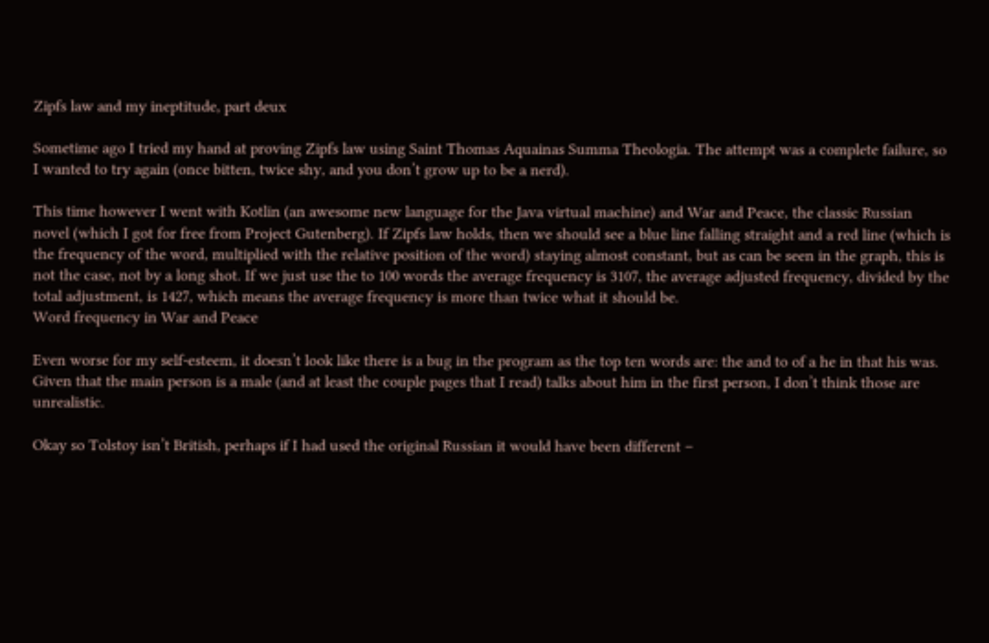Zipfs law and my ineptitude, part deux

Sometime ago I tried my hand at proving Zipfs law using Saint Thomas Aquainas Summa Theologia. The attempt was a complete failure, so I wanted to try again (once bitten, twice shy, and you don’t grow up to be a nerd).

This time however I went with Kotlin (an awesome new language for the Java virtual machine) and War and Peace, the classic Russian novel (which I got for free from Project Gutenberg). If Zipfs law holds, then we should see a blue line falling straight and a red line (which is the frequency of the word, multiplied with the relative position of the word) staying almost constant, but as can be seen in the graph, this is not the case, not by a long shot. If we just use the to 100 words the average frequency is 3107, the average adjusted frequency, divided by the total adjustment, is 1427, which means the average frequency is more than twice what it should be.
Word frequency in War and Peace

Even worse for my self-esteem, it doesn’t look like there is a bug in the program as the top ten words are: the and to of a he in that his was. Given that the main person is a male (and at least the couple pages that I read) talks about him in the first person, I don’t think those are unrealistic.

Okay so Tolstoy isn’t British, perhaps if I had used the original Russian it would have been different –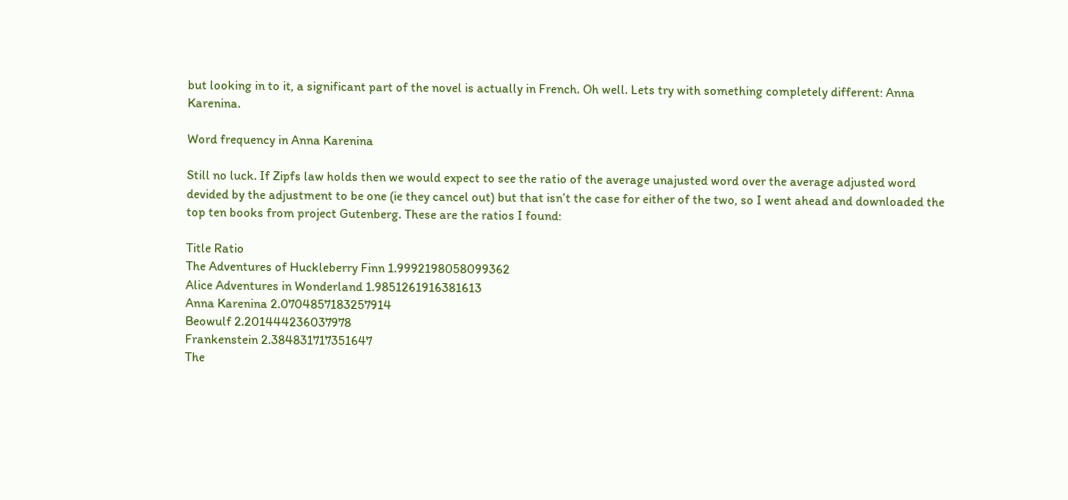but looking in to it, a significant part of the novel is actually in French. Oh well. Lets try with something completely different: Anna Karenina.

Word frequency in Anna Karenina

Still no luck. If Zipfs law holds then we would expect to see the ratio of the average unajusted word over the average adjusted word devided by the adjustment to be one (ie they cancel out) but that isn’t the case for either of the two, so I went ahead and downloaded the top ten books from project Gutenberg. These are the ratios I found:

Title Ratio
The Adventures of Huckleberry Finn 1.9992198058099362
Alice Adventures in Wonderland 1.9851261916381613
Anna Karenina 2.0704857183257914
Beowulf 2.201444236037978
Frankenstein 2.384831717351647
The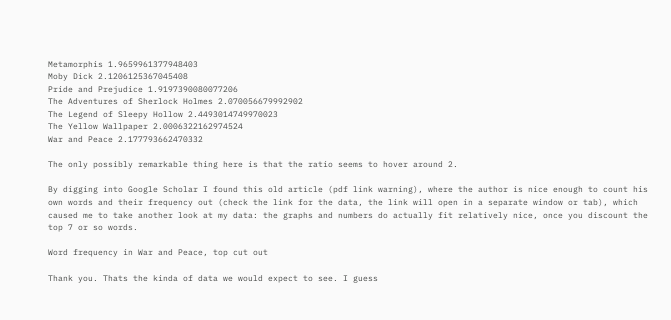Metamorphis 1.9659961377948403
Moby Dick 2.1206125367045408
Pride and Prejudice 1.9197390080077206
The Adventures of Sherlock Holmes 2.070056679992902
The Legend of Sleepy Hollow 2.4493014749970023
The Yellow Wallpaper 2.0006322162974524
War and Peace 2.177793662470332

The only possibly remarkable thing here is that the ratio seems to hover around 2.

By digging into Google Scholar I found this old article (pdf link warning), where the author is nice enough to count his own words and their frequency out (check the link for the data, the link will open in a separate window or tab), which caused me to take another look at my data: the graphs and numbers do actually fit relatively nice, once you discount the top 7 or so words.

Word frequency in War and Peace, top cut out

Thank you. Thats the kinda of data we would expect to see. I guess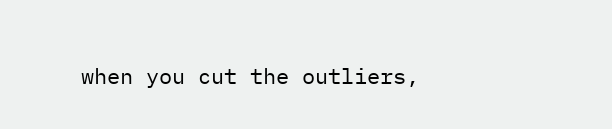when you cut the outliers,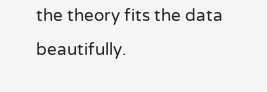the theory fits the data beautifully.